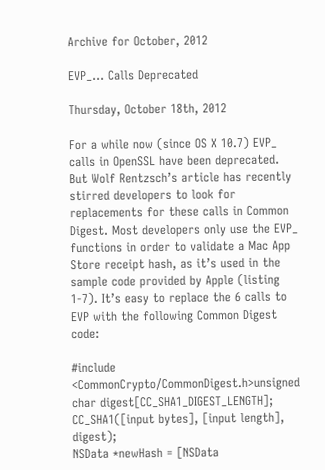Archive for October, 2012

EVP_… Calls Deprecated

Thursday, October 18th, 2012

For a while now (since OS X 10.7) EVP_ calls in OpenSSL have been deprecated. But Wolf Rentzsch’s article has recently stirred developers to look for replacements for these calls in Common Digest. Most developers only use the EVP_ functions in order to validate a Mac App Store receipt hash, as it’s used in the sample code provided by Apple (listing 1-7). It’s easy to replace the 6 calls to EVP with the following Common Digest code:

#include <CommonCrypto/CommonDigest.h>unsigned char digest[CC_SHA1_DIGEST_LENGTH];
CC_SHA1([input bytes], [input length], digest);
NSData *newHash = [NSData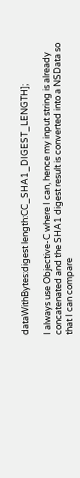dataWithBytes:digest length:CC_SHA1_DIGEST_LENGTH];

I always use Objective-C where I can, hence my input string is already concatenated and the SHA1 digest result is converted into a NSData so that I can compare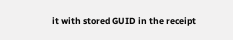it with stored GUID in the receipt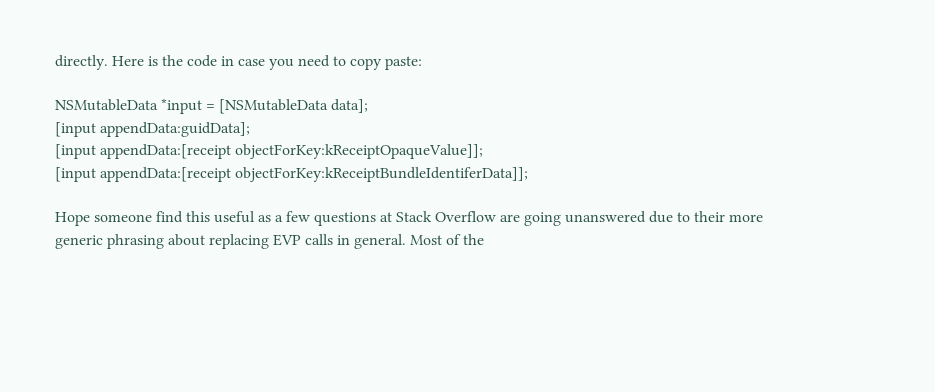directly. Here is the code in case you need to copy paste:

NSMutableData *input = [NSMutableData data];
[input appendData:guidData];
[input appendData:[receipt objectForKey:kReceiptOpaqueValue]];
[input appendData:[receipt objectForKey:kReceiptBundleIdentiferData]];

Hope someone find this useful as a few questions at Stack Overflow are going unanswered due to their more generic phrasing about replacing EVP calls in general. Most of the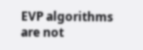EVP algorithms are not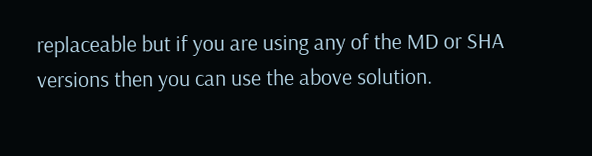replaceable but if you are using any of the MD or SHA versions then you can use the above solution.